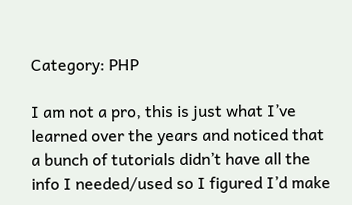Category: PHP

I am not a pro, this is just what I’ve learned over the years and noticed that a bunch of tutorials didn’t have all the info I needed/used so I figured I’d make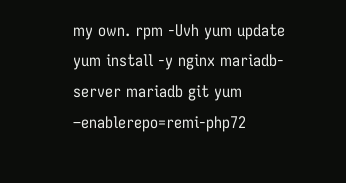my own. rpm -Uvh yum update yum install -y nginx mariadb-server mariadb git yum –enablerepo=remi-php72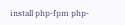install php-fpm php-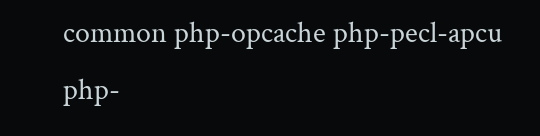common php-opcache php-pecl-apcu php-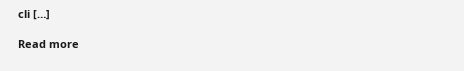cli […]

Read more